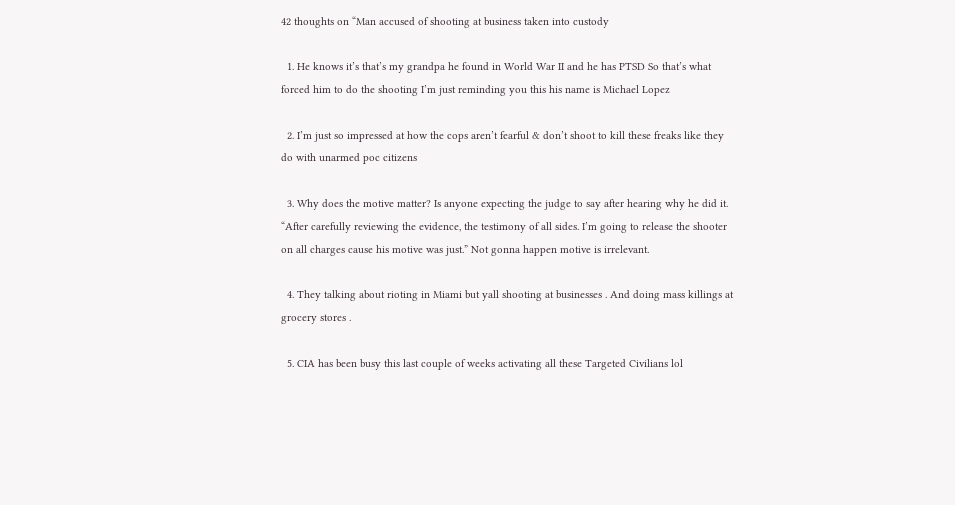42 thoughts on “Man accused of shooting at business taken into custody

  1. He knows it’s that’s my grandpa he found in World War II and he has PTSD So that’s what forced him to do the shooting I’m just reminding you this his name is Michael Lopez

  2. I’m just so impressed at how the cops aren’t fearful & don’t shoot to kill these freaks like they do with unarmed poc citizens

  3. Why does the motive matter? Is anyone expecting the judge to say after hearing why he did it. “After carefully reviewing the evidence, the testimony of all sides. I’m going to release the shooter on all charges cause his motive was just.” Not gonna happen motive is irrelevant.

  4. They talking about rioting in Miami but yall shooting at businesses . And doing mass killings at grocery stores .

  5. CIA has been busy this last couple of weeks activating all these Targeted Civilians lol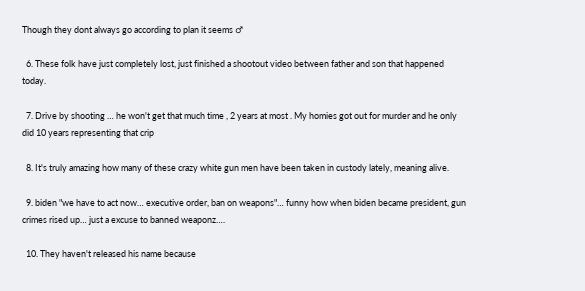Though they dont always go according to plan it seems ♂

  6. These folk have just completely lost, just finished a shootout video between father and son that happened today.

  7. Drive by shooting … he won't get that much time , 2 years at most . My homies got out for murder and he only did 10 years representing that crip

  8. It's truly amazing how many of these crazy white gun men have been taken in custody lately, meaning alive.

  9. biden "we have to act now… executive order, ban on weapons"… funny how when biden became president, gun crimes rised up… just a excuse to banned weaponz….

  10. They haven't released his name because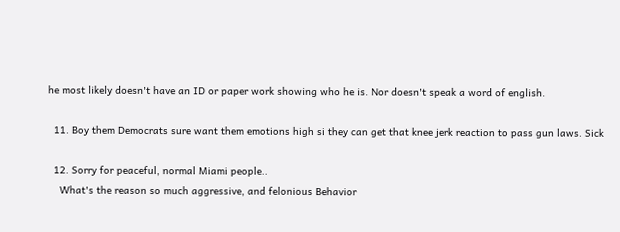he most likely doesn't have an ID or paper work showing who he is. Nor doesn't speak a word of english.

  11. Boy them Democrats sure want them emotions high si they can get that knee jerk reaction to pass gun laws. Sick

  12. Sorry for peaceful, normal Miami people..
    What's the reason so much aggressive, and felonious Behavior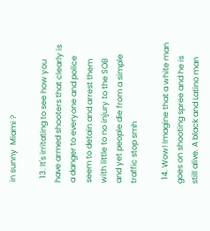in sunny  Miami ?

  13. It's irritating to see how you have armed shooters that clearly is a danger to everyone and police seem to detain and arrest them with little to no injury to the SOB and yet people die from a simple traffic stop smh

  14. Wow! Imagine that a white man goes on shooting spree and he is still alive. A black and Latino man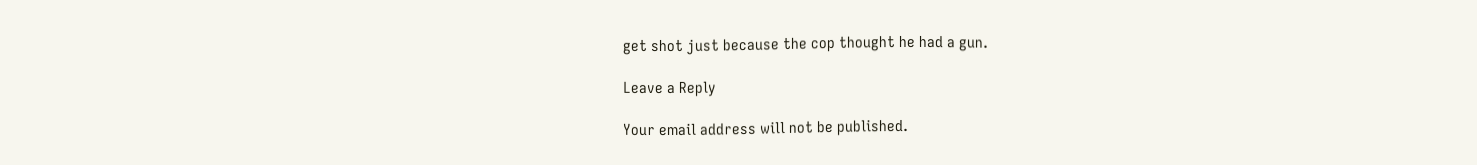get shot just because the cop thought he had a gun.

Leave a Reply

Your email address will not be published.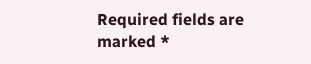Required fields are marked *